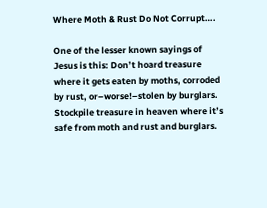Where Moth & Rust Do Not Corrupt….

One of the lesser known sayings of Jesus is this: Don’t hoard treasure where it gets eaten by moths, corroded by rust, or–worse!–stolen by burglars. Stockpile treasure in heaven where it’s safe from moth and rust and burglars.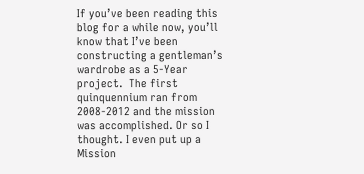If you’ve been reading this blog for a while now, you’ll know that I’ve been constructing a gentleman’s wardrobe as a 5-Year project.  The first quinquennium ran from 2008-2012 and the mission was accomplished. Or so I thought. I even put up a Mission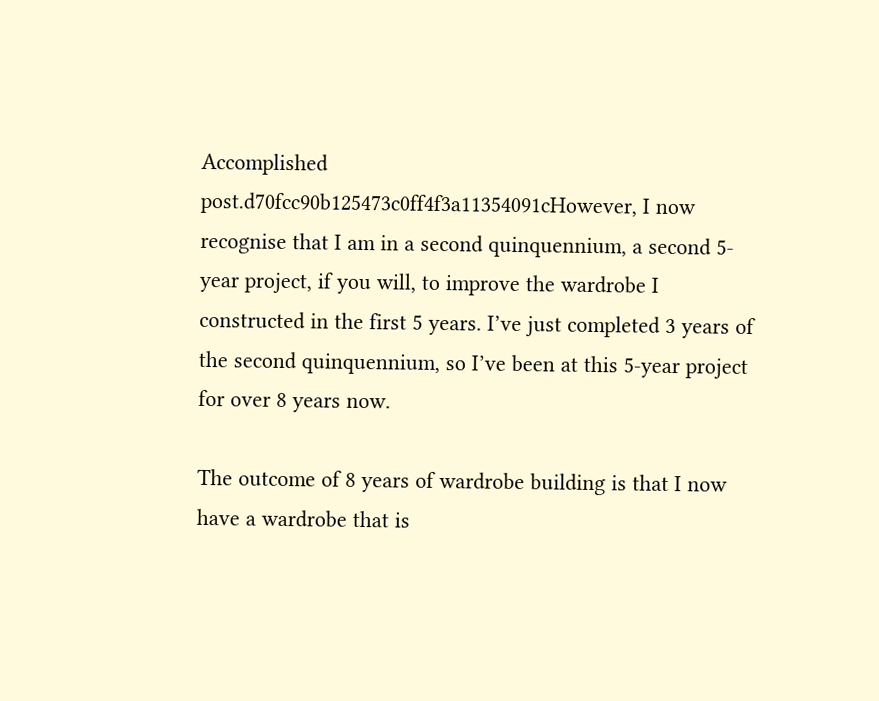Accomplished post.d70fcc90b125473c0ff4f3a11354091cHowever, I now recognise that I am in a second quinquennium, a second 5-year project, if you will, to improve the wardrobe I constructed in the first 5 years. I’ve just completed 3 years of the second quinquennium, so I’ve been at this 5-year project for over 8 years now.

The outcome of 8 years of wardrobe building is that I now have a wardrobe that is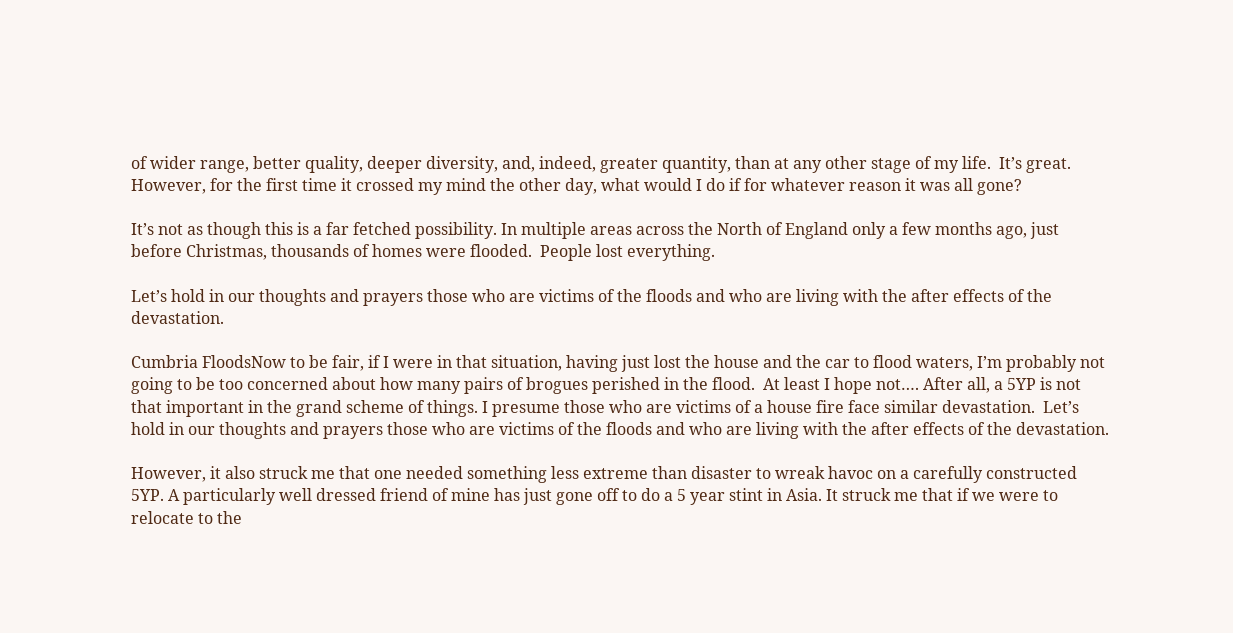of wider range, better quality, deeper diversity, and, indeed, greater quantity, than at any other stage of my life.  It’s great.  However, for the first time it crossed my mind the other day, what would I do if for whatever reason it was all gone?

It’s not as though this is a far fetched possibility. In multiple areas across the North of England only a few months ago, just before Christmas, thousands of homes were flooded.  People lost everything.

Let’s hold in our thoughts and prayers those who are victims of the floods and who are living with the after effects of the devastation.

Cumbria FloodsNow to be fair, if I were in that situation, having just lost the house and the car to flood waters, I’m probably not going to be too concerned about how many pairs of brogues perished in the flood.  At least I hope not…. After all, a 5YP is not that important in the grand scheme of things. I presume those who are victims of a house fire face similar devastation.  Let’s hold in our thoughts and prayers those who are victims of the floods and who are living with the after effects of the devastation.

However, it also struck me that one needed something less extreme than disaster to wreak havoc on a carefully constructed 5YP. A particularly well dressed friend of mine has just gone off to do a 5 year stint in Asia. It struck me that if we were to relocate to the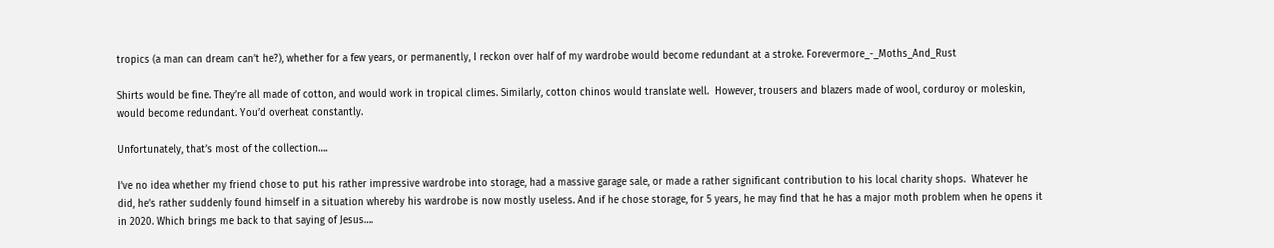tropics (a man can dream can’t he?), whether for a few years, or permanently, I reckon over half of my wardrobe would become redundant at a stroke. Forevermore_-_Moths_And_Rust

Shirts would be fine. They’re all made of cotton, and would work in tropical climes. Similarly, cotton chinos would translate well.  However, trousers and blazers made of wool, corduroy or moleskin, would become redundant. You’d overheat constantly.

Unfortunately, that’s most of the collection….

I’ve no idea whether my friend chose to put his rather impressive wardrobe into storage, had a massive garage sale, or made a rather significant contribution to his local charity shops.  Whatever he did, he’s rather suddenly found himself in a situation whereby his wardrobe is now mostly useless. And if he chose storage, for 5 years, he may find that he has a major moth problem when he opens it in 2020. Which brings me back to that saying of Jesus….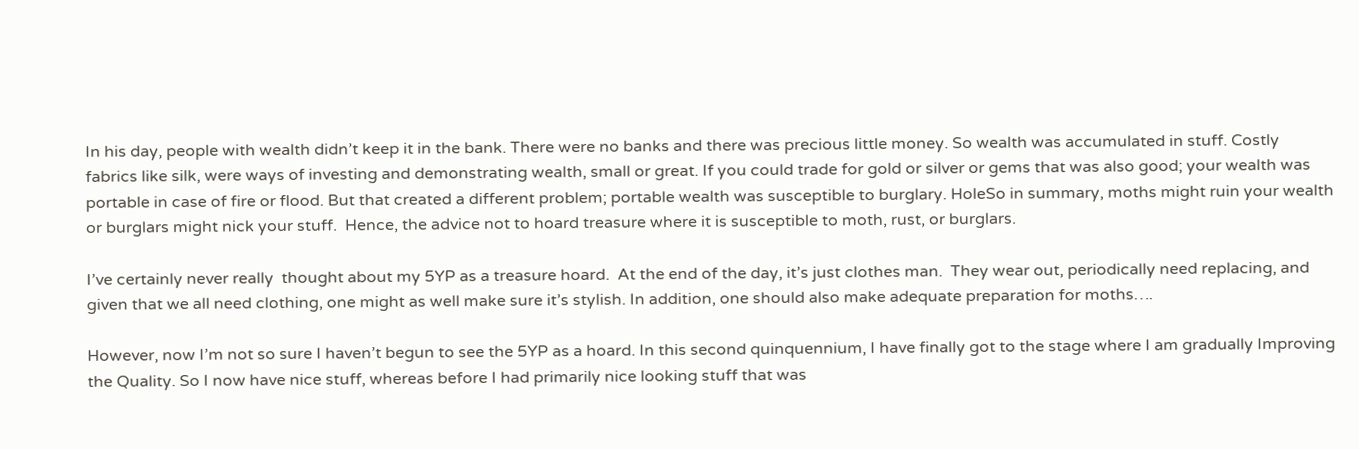In his day, people with wealth didn’t keep it in the bank. There were no banks and there was precious little money. So wealth was accumulated in stuff. Costly fabrics like silk, were ways of investing and demonstrating wealth, small or great. If you could trade for gold or silver or gems that was also good; your wealth was portable in case of fire or flood. But that created a different problem; portable wealth was susceptible to burglary. HoleSo in summary, moths might ruin your wealth or burglars might nick your stuff.  Hence, the advice not to hoard treasure where it is susceptible to moth, rust, or burglars.

I’ve certainly never really  thought about my 5YP as a treasure hoard.  At the end of the day, it’s just clothes man.  They wear out, periodically need replacing, and given that we all need clothing, one might as well make sure it’s stylish. In addition, one should also make adequate preparation for moths….

However, now I’m not so sure I haven’t begun to see the 5YP as a hoard. In this second quinquennium, I have finally got to the stage where I am gradually Improving the Quality. So I now have nice stuff, whereas before I had primarily nice looking stuff that was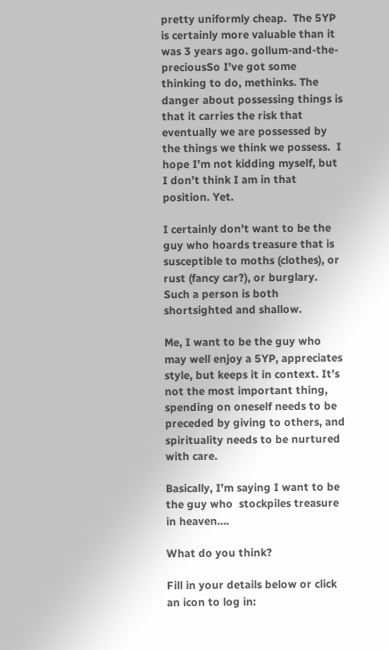pretty uniformly cheap.  The 5YP is certainly more valuable than it was 3 years ago. gollum-and-the-preciousSo I’ve got some thinking to do, methinks. The danger about possessing things is that it carries the risk that eventually we are possessed by the things we think we possess.  I hope I’m not kidding myself, but I don’t think I am in that position. Yet.

I certainly don’t want to be the guy who hoards treasure that is susceptible to moths (clothes), or rust (fancy car?), or burglary. Such a person is both shortsighted and shallow.

Me, I want to be the guy who may well enjoy a 5YP, appreciates style, but keeps it in context. It’s not the most important thing, spending on oneself needs to be preceded by giving to others, and spirituality needs to be nurtured with care.

Basically, I’m saying I want to be the guy who  stockpiles treasure in heaven….

What do you think?

Fill in your details below or click an icon to log in: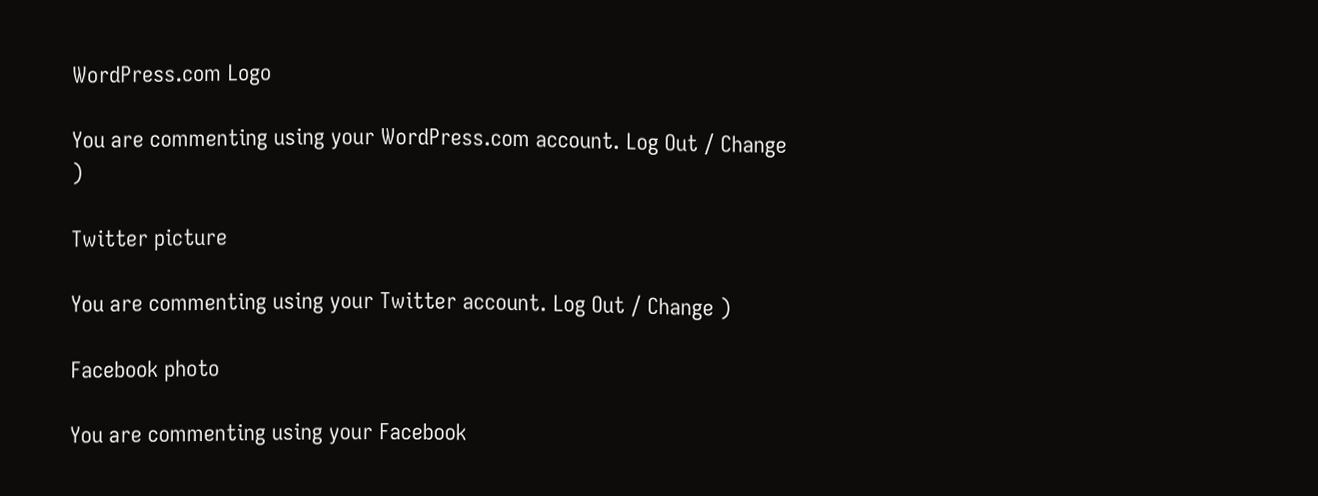WordPress.com Logo

You are commenting using your WordPress.com account. Log Out / Change )

Twitter picture

You are commenting using your Twitter account. Log Out / Change )

Facebook photo

You are commenting using your Facebook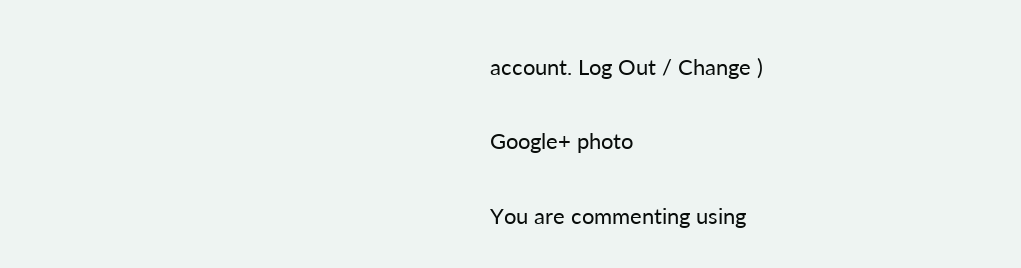account. Log Out / Change )

Google+ photo

You are commenting using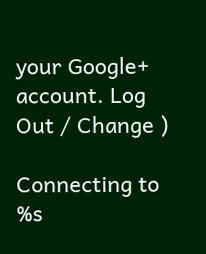your Google+ account. Log Out / Change )

Connecting to %s